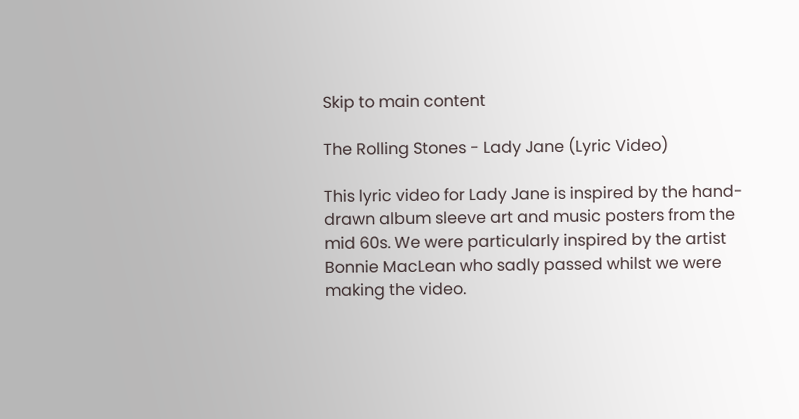Skip to main content

The Rolling Stones - Lady Jane (Lyric Video)

This lyric video for Lady Jane is inspired by the hand-drawn album sleeve art and music posters from the mid 60s. We were particularly inspired by the artist Bonnie MacLean who sadly passed whilst we were making the video.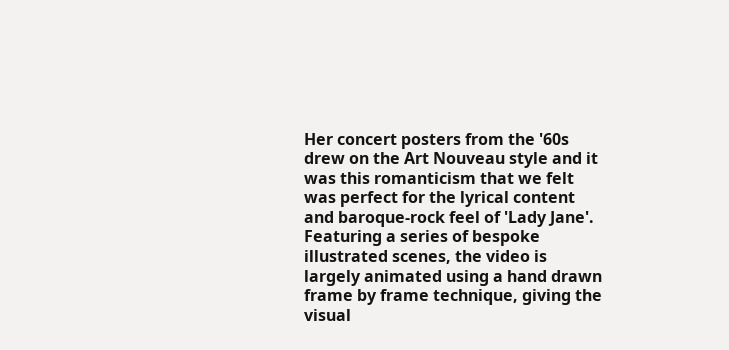Her concert posters from the '60s drew on the Art Nouveau style and it was this romanticism that we felt was perfect for the lyrical content and baroque-rock feel of 'Lady Jane'. Featuring a series of bespoke illustrated scenes, the video is largely animated using a hand drawn frame by frame technique, giving the visual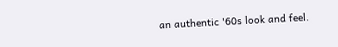an authentic '60s look and feel.